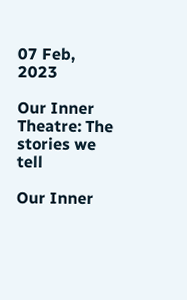07 Feb, 2023

Our Inner Theatre: The stories we tell

Our Inner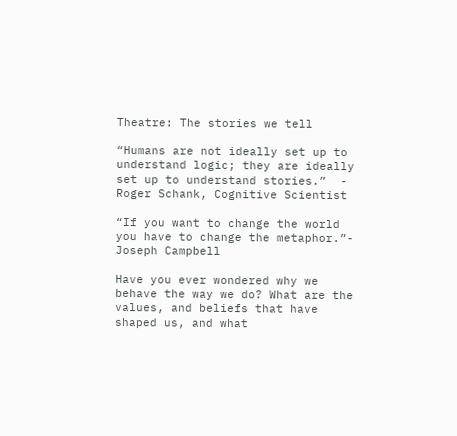Theatre: The stories we tell

“Humans are not ideally set up to understand logic; they are ideally set up to understand stories.”  - Roger Schank, Cognitive Scientist

“If you want to change the world you have to change the metaphor.”- Joseph Campbell

Have you ever wondered why we behave the way we do? What are the values, and beliefs that have shaped us, and what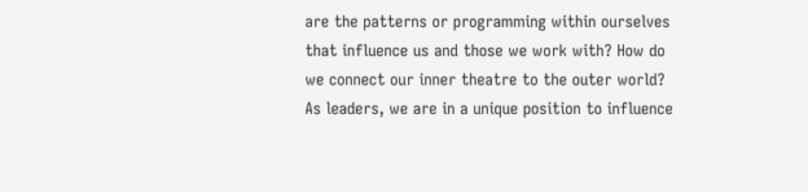are the patterns or programming within ourselves that influence us and those we work with? How do we connect our inner theatre to the outer world? As leaders, we are in a unique position to influence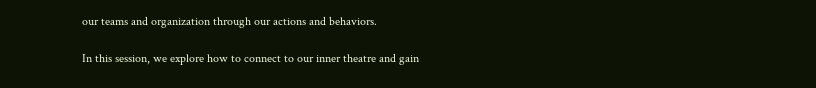our teams and organization through our actions and behaviors.

In this session, we explore how to connect to our inner theatre and gain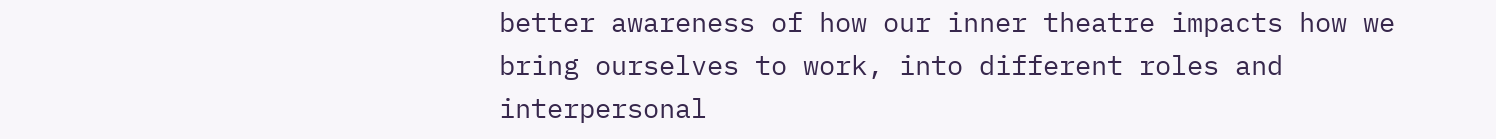better awareness of how our inner theatre impacts how we bring ourselves to work, into different roles and interpersonal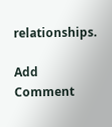relationships.

Add Comment